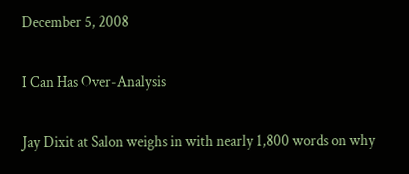December 5, 2008

I Can Has Over-Analysis

Jay Dixit at Salon weighs in with nearly 1,800 words on why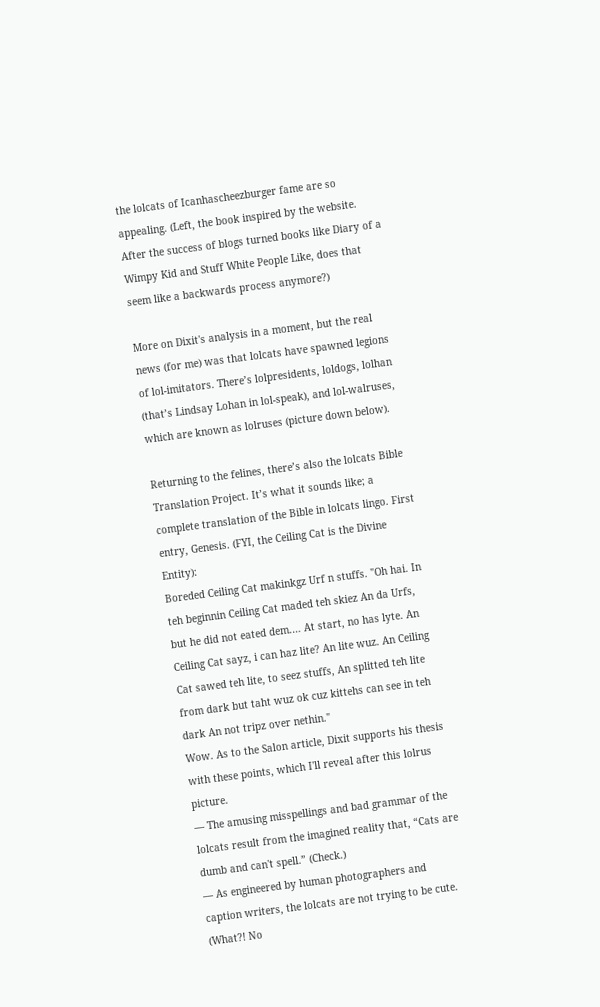the lolcats of Icanhascheezburger fame are so appealing. (Left, the book inspired by the website. After the success of blogs turned books like Diary of a Wimpy Kid and Stuff White People Like, does that seem like a backwards process anymore?)

More on Dixit's analysis in a moment, but the real news (for me) was that lolcats have spawned legions of lol-imitators. There’s lolpresidents, loldogs, lolhan (that’s Lindsay Lohan in lol-speak), and lol-walruses, which are known as lolruses (picture down below).

Returning to the felines, there’s also the lolcats Bible Translation Project. It’s what it sounds like; a complete translation of the Bible in lolcats lingo. First entry, Genesis. (FYI, the Ceiling Cat is the Divine Entity):
Boreded Ceiling Cat makinkgz Urf n stuffs. "Oh hai. In teh beginnin Ceiling Cat maded teh skiez An da Urfs, but he did not eated dem.… At start, no has lyte. An Ceiling Cat sayz, i can haz lite? An lite wuz. An Ceiling Cat sawed teh lite, to seez stuffs, An splitted teh lite from dark but taht wuz ok cuz kittehs can see in teh dark An not tripz over nethin."
Wow. As to the Salon article, Dixit supports his thesis with these points, which I'll reveal after this lolrus picture.
— The amusing misspellings and bad grammar of the lolcats result from the imagined reality that, “Cats are dumb and can't spell.” (Check.)
— As engineered by human photographers and caption writers, the lolcats are not trying to be cute. (What?! No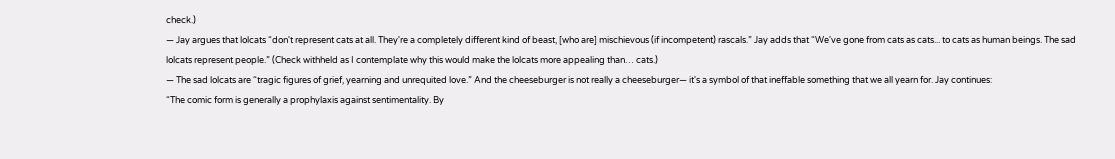check.)
— Jay argues that lolcats “don't represent cats at all. They're a completely different kind of beast, [who are] mischievous (if incompetent) rascals.” Jay adds that “We've gone from cats as cats... to cats as human beings. The sad lolcats represent people.” (Check withheld as I contemplate why this would make the lolcats more appealing than… cats.)
— The sad lolcats are “tragic figures of grief, yearning and unrequited love.” And the cheeseburger is not really a cheeseburger— it's a symbol of that ineffable something that we all yearn for. Jay continues:
“The comic form is generally a prophylaxis against sentimentality. By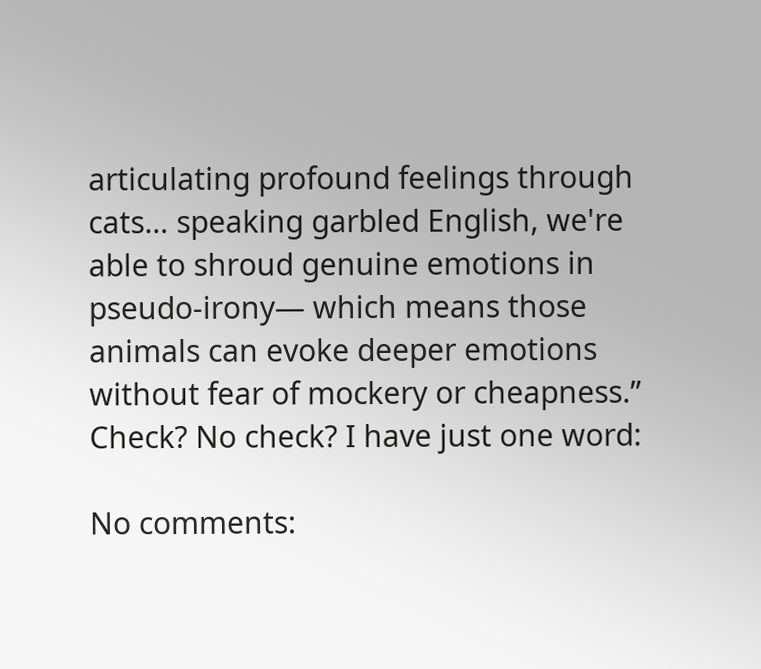articulating profound feelings through cats… speaking garbled English, we're able to shroud genuine emotions in pseudo-irony— which means those animals can evoke deeper emotions without fear of mockery or cheapness.”
Check? No check? I have just one word:

No comments: